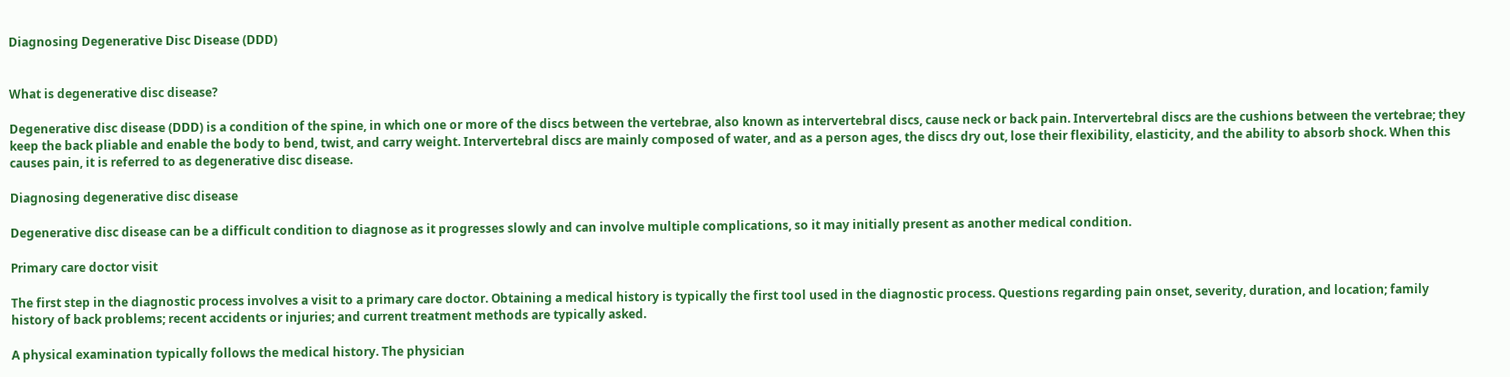Diagnosing Degenerative Disc Disease (DDD)


What is degenerative disc disease?

Degenerative disc disease (DDD) is a condition of the spine, in which one or more of the discs between the vertebrae, also known as intervertebral discs, cause neck or back pain. Intervertebral discs are the cushions between the vertebrae; they keep the back pliable and enable the body to bend, twist, and carry weight. Intervertebral discs are mainly composed of water, and as a person ages, the discs dry out, lose their flexibility, elasticity, and the ability to absorb shock. When this causes pain, it is referred to as degenerative disc disease.

Diagnosing degenerative disc disease

Degenerative disc disease can be a difficult condition to diagnose as it progresses slowly and can involve multiple complications, so it may initially present as another medical condition.

Primary care doctor visit

The first step in the diagnostic process involves a visit to a primary care doctor. Obtaining a medical history is typically the first tool used in the diagnostic process. Questions regarding pain onset, severity, duration, and location; family history of back problems; recent accidents or injuries; and current treatment methods are typically asked.

A physical examination typically follows the medical history. The physician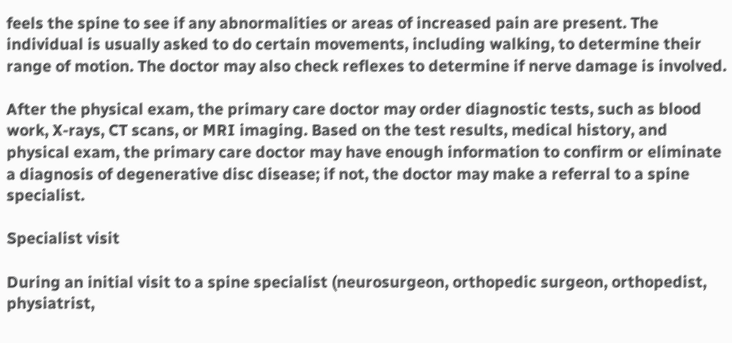feels the spine to see if any abnormalities or areas of increased pain are present. The individual is usually asked to do certain movements, including walking, to determine their range of motion. The doctor may also check reflexes to determine if nerve damage is involved.

After the physical exam, the primary care doctor may order diagnostic tests, such as blood work, X-rays, CT scans, or MRI imaging. Based on the test results, medical history, and physical exam, the primary care doctor may have enough information to confirm or eliminate a diagnosis of degenerative disc disease; if not, the doctor may make a referral to a spine specialist.

Specialist visit

During an initial visit to a spine specialist (neurosurgeon, orthopedic surgeon, orthopedist, physiatrist,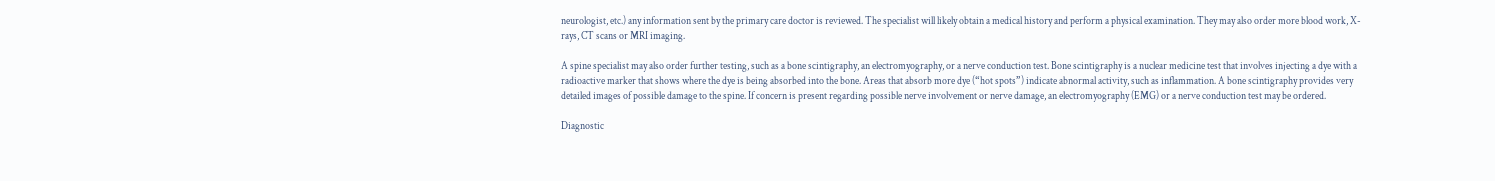neurologist, etc.) any information sent by the primary care doctor is reviewed. The specialist will likely obtain a medical history and perform a physical examination. They may also order more blood work, X-rays, CT scans or MRI imaging.

A spine specialist may also order further testing, such as a bone scintigraphy, an electromyography, or a nerve conduction test. Bone scintigraphy is a nuclear medicine test that involves injecting a dye with a radioactive marker that shows where the dye is being absorbed into the bone. Areas that absorb more dye (“hot spots”) indicate abnormal activity, such as inflammation. A bone scintigraphy provides very detailed images of possible damage to the spine. If concern is present regarding possible nerve involvement or nerve damage, an electromyography (EMG) or a nerve conduction test may be ordered.

Diagnostic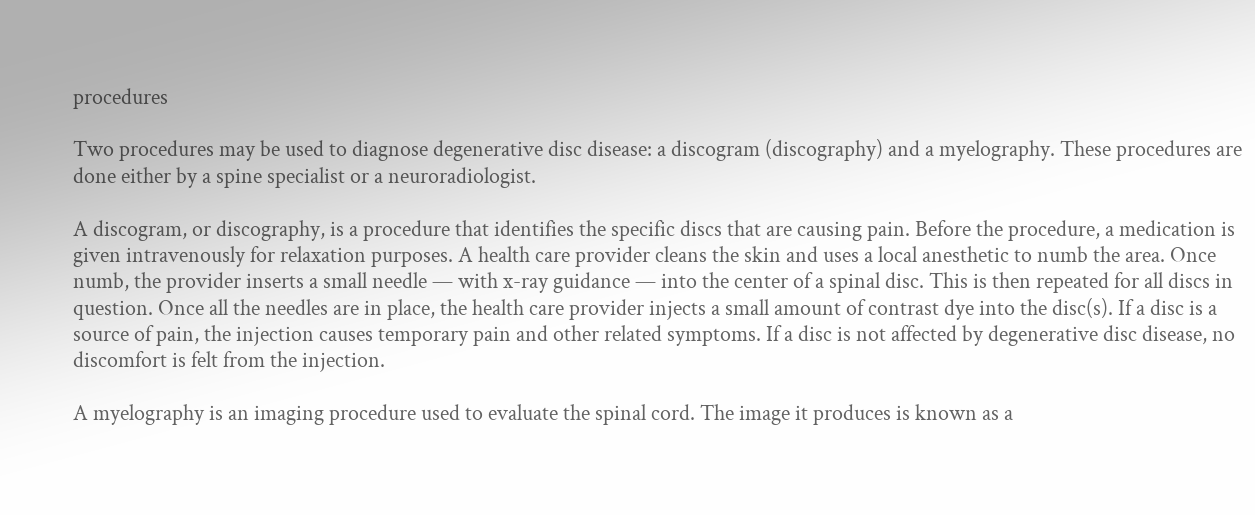procedures

Two procedures may be used to diagnose degenerative disc disease: a discogram (discography) and a myelography. These procedures are done either by a spine specialist or a neuroradiologist.

A discogram, or discography, is a procedure that identifies the specific discs that are causing pain. Before the procedure, a medication is given intravenously for relaxation purposes. A health care provider cleans the skin and uses a local anesthetic to numb the area. Once numb, the provider inserts a small needle — with x-ray guidance — into the center of a spinal disc. This is then repeated for all discs in question. Once all the needles are in place, the health care provider injects a small amount of contrast dye into the disc(s). If a disc is a source of pain, the injection causes temporary pain and other related symptoms. If a disc is not affected by degenerative disc disease, no discomfort is felt from the injection.

A myelography is an imaging procedure used to evaluate the spinal cord. The image it produces is known as a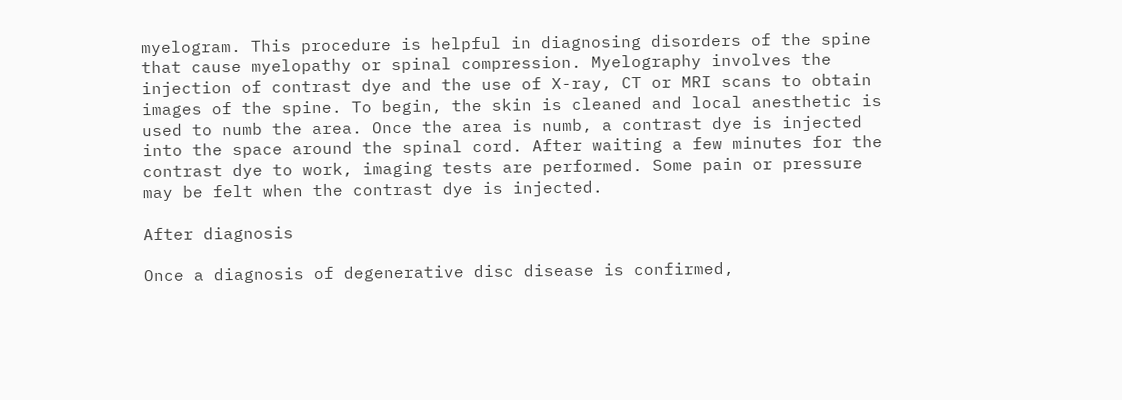myelogram. This procedure is helpful in diagnosing disorders of the spine that cause myelopathy or spinal compression. Myelography involves the injection of contrast dye and the use of X-ray, CT or MRI scans to obtain images of the spine. To begin, the skin is cleaned and local anesthetic is used to numb the area. Once the area is numb, a contrast dye is injected into the space around the spinal cord. After waiting a few minutes for the contrast dye to work, imaging tests are performed. Some pain or pressure may be felt when the contrast dye is injected.

After diagnosis

Once a diagnosis of degenerative disc disease is confirmed,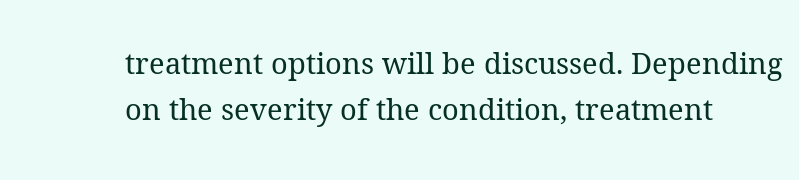treatment options will be discussed. Depending on the severity of the condition, treatment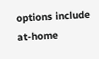options include at-home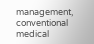management, conventional medical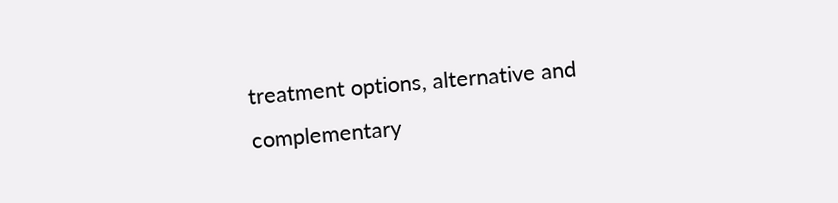treatment options, alternative and complementary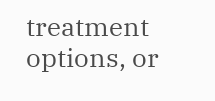treatment options, or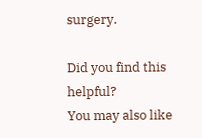surgery.

Did you find this helpful?
You may also like